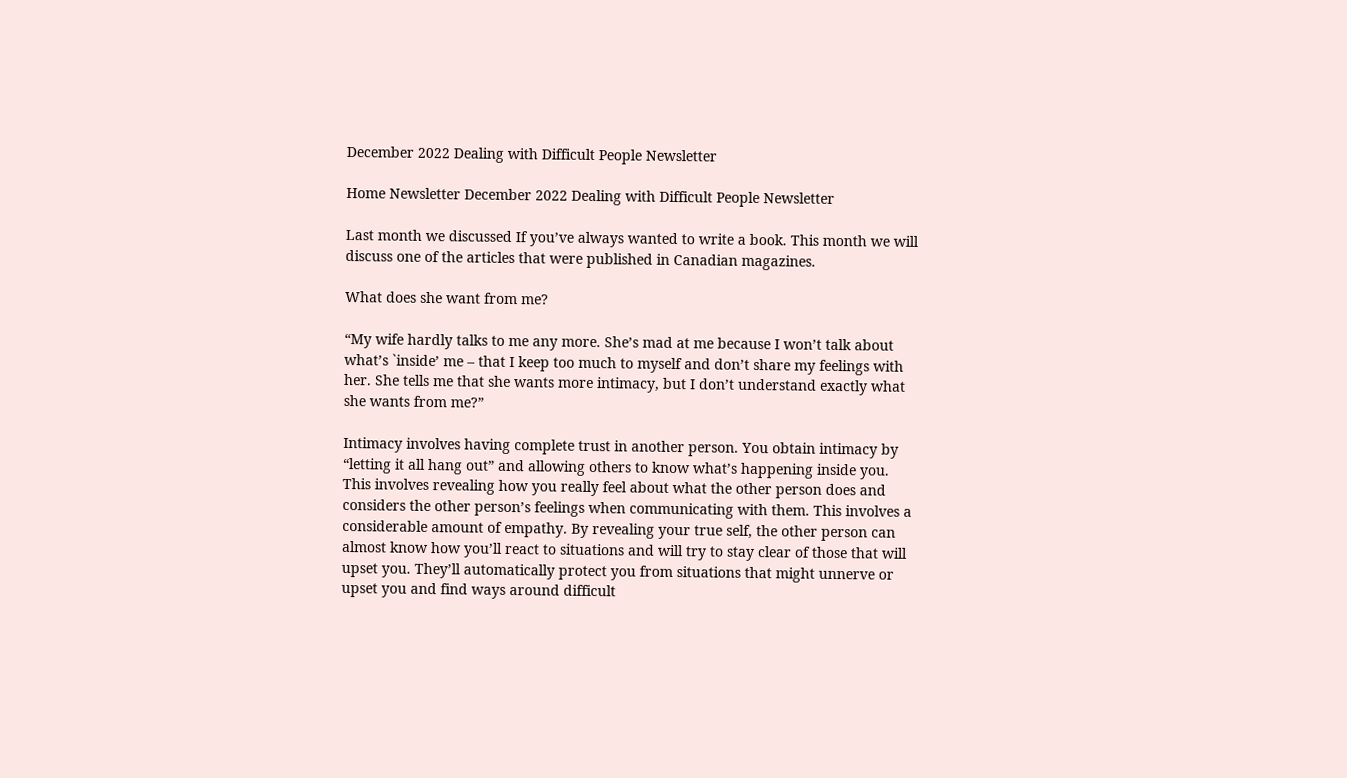December 2022 Dealing with Difficult People Newsletter

Home Newsletter December 2022 Dealing with Difficult People Newsletter

Last month we discussed If you’ve always wanted to write a book. This month we will discuss one of the articles that were published in Canadian magazines.

What does she want from me?

“My wife hardly talks to me any more. She’s mad at me because I won’t talk about what’s `inside’ me – that I keep too much to myself and don’t share my feelings with her. She tells me that she wants more intimacy, but I don’t understand exactly what she wants from me?”

Intimacy involves having complete trust in another person. You obtain intimacy by “letting it all hang out” and allowing others to know what’s happening inside you. This involves revealing how you really feel about what the other person does and considers the other person’s feelings when communicating with them. This involves a considerable amount of empathy. By revealing your true self, the other person can almost know how you’ll react to situations and will try to stay clear of those that will upset you. They’ll automatically protect you from situations that might unnerve or upset you and find ways around difficult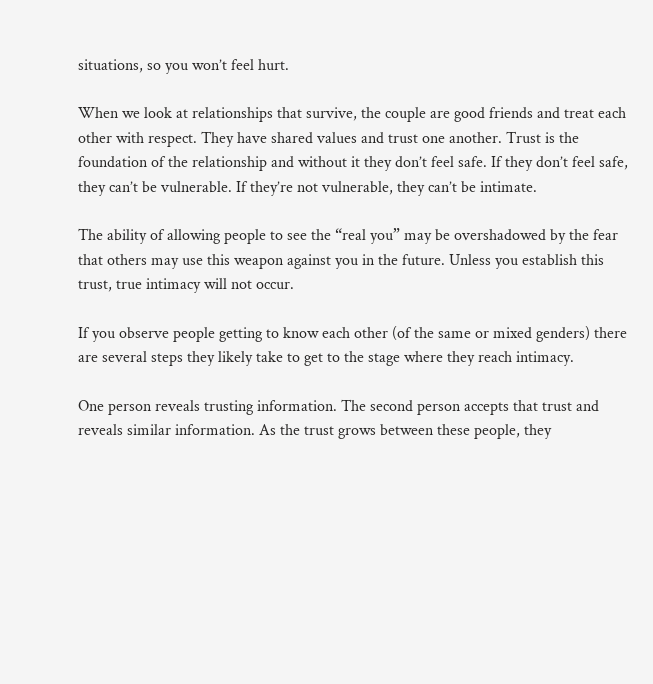situations, so you won’t feel hurt.

When we look at relationships that survive, the couple are good friends and treat each other with respect. They have shared values and trust one another. Trust is the foundation of the relationship and without it they don’t feel safe. If they don’t feel safe, they can’t be vulnerable. If they’re not vulnerable, they can’t be intimate.

The ability of allowing people to see the “real you” may be overshadowed by the fear that others may use this weapon against you in the future. Unless you establish this trust, true intimacy will not occur.

If you observe people getting to know each other (of the same or mixed genders) there are several steps they likely take to get to the stage where they reach intimacy.

One person reveals trusting information. The second person accepts that trust and reveals similar information. As the trust grows between these people, they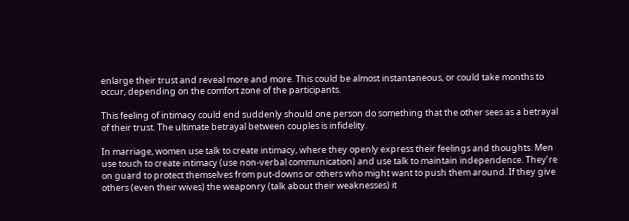enlarge their trust and reveal more and more. This could be almost instantaneous, or could take months to occur, depending on the comfort zone of the participants.

This feeling of intimacy could end suddenly should one person do something that the other sees as a betrayal of their trust. The ultimate betrayal between couples is infidelity.

In marriage, women use talk to create intimacy, where they openly express their feelings and thoughts. Men use touch to create intimacy (use non-verbal communication) and use talk to maintain independence. They’re on guard to protect themselves from put‑downs or others who might want to push them around. If they give others (even their wives) the weaponry (talk about their weaknesses) it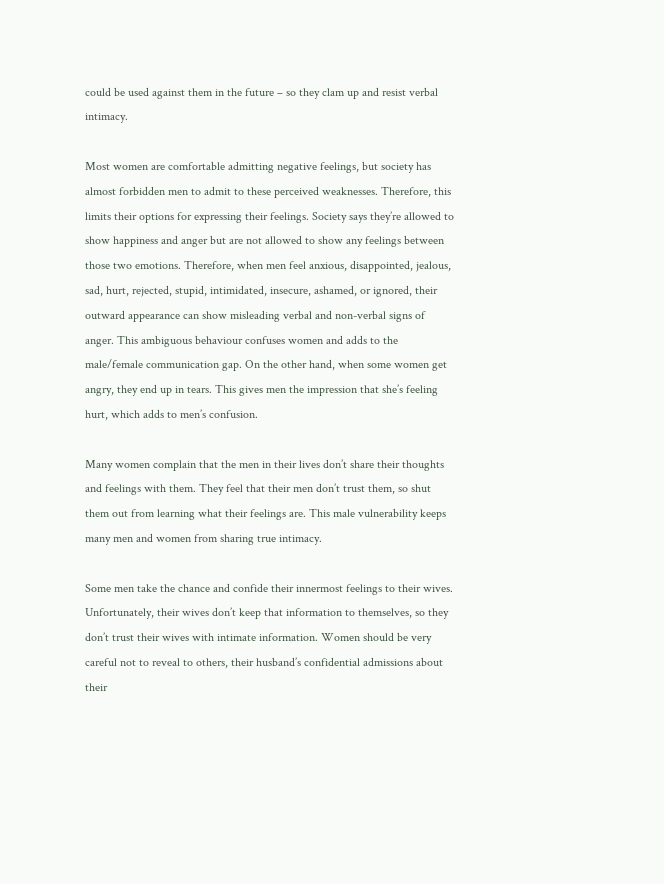could be used against them in the future – so they clam up and resist verbal intimacy.

Most women are comfortable admitting negative feelings, but society has almost forbidden men to admit to these perceived weaknesses. Therefore, this limits their options for expressing their feelings. Society says they’re allowed to show happiness and anger but are not allowed to show any feelings between those two emotions. Therefore, when men feel anxious, disappointed, jealous, sad, hurt, rejected, stupid, intimidated, insecure, ashamed, or ignored, their outward appearance can show misleading verbal and non-verbal signs of anger. This ambiguous behaviour confuses women and adds to the male/female communication gap. On the other hand, when some women get angry, they end up in tears. This gives men the impression that she’s feeling hurt, which adds to men’s confusion.

Many women complain that the men in their lives don’t share their thoughts and feelings with them. They feel that their men don’t trust them, so shut them out from learning what their feelings are. This male vulnerability keeps many men and women from sharing true intimacy.

Some men take the chance and confide their innermost feelings to their wives. Unfortunately, their wives don’t keep that information to themselves, so they don’t trust their wives with intimate information. Women should be very careful not to reveal to others, their husband’s confidential admissions about their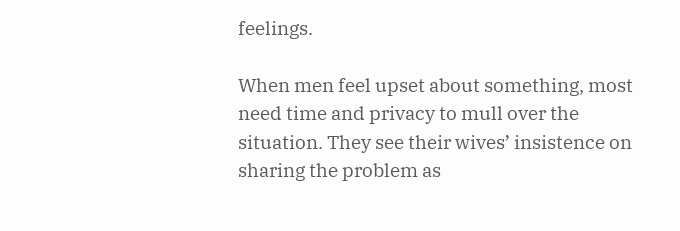feelings.

When men feel upset about something, most need time and privacy to mull over the situation. They see their wives’ insistence on sharing the problem as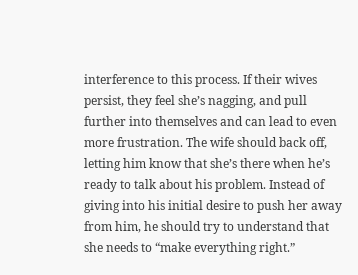interference to this process. If their wives persist, they feel she’s nagging, and pull further into themselves and can lead to even more frustration. The wife should back off, letting him know that she’s there when he’s ready to talk about his problem. Instead of giving into his initial desire to push her away from him, he should try to understand that she needs to “make everything right.”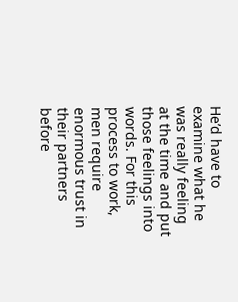He’d have to examine what he was really feeling at the time and put those feelings into words. For this process to work, men require enormous trust in their partners before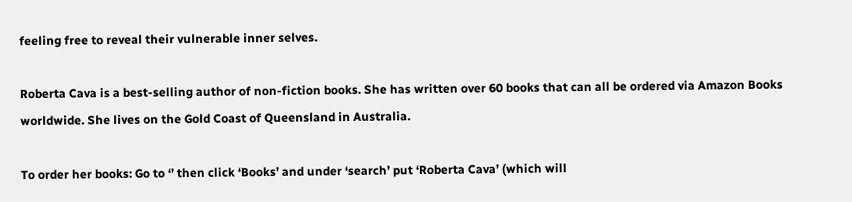feeling free to reveal their vulnerable inner selves.

Roberta Cava is a best-selling author of non-fiction books. She has written over 60 books that can all be ordered via Amazon Books worldwide. She lives on the Gold Coast of Queensland in Australia.

To order her books: Go to ‘’ then click ‘Books’ and under ‘search’ put ‘Roberta Cava’ (which will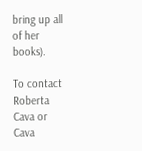bring up all of her books).

To contact Roberta Cava or Cava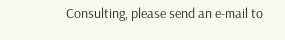Consulting, please send an e-mail to